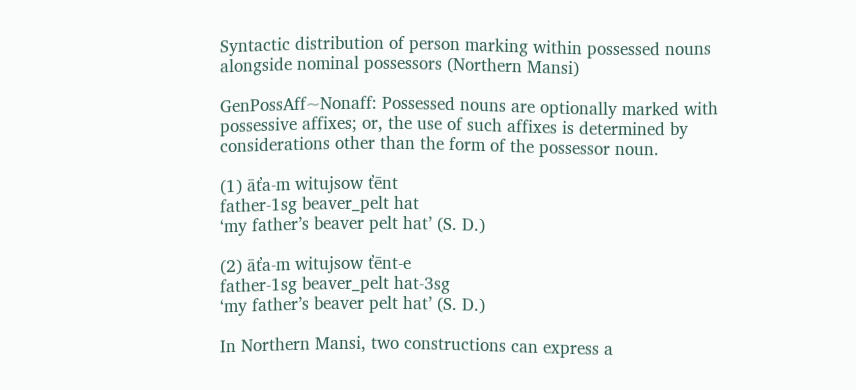Syntactic distribution of person marking within possessed nouns alongside nominal possessors (Northern Mansi)

GenPossAff~Nonaff: Possessed nouns are optionally marked with possessive affixes; or, the use of such affixes is determined by considerations other than the form of the possessor noun.

(1) āťa-m witujsow ťēnt
father-1sg beaver_pelt hat
‘my father’s beaver pelt hat’ (S. D.)

(2) āťa-m witujsow ťēnt-e
father-1sg beaver_pelt hat-3sg
‘my father’s beaver pelt hat’ (S. D.)

In Northern Mansi, two constructions can express a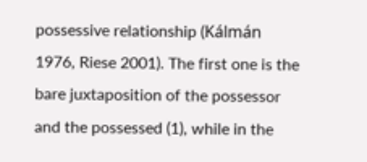possessive relationship (Kálmán 1976, Riese 2001). The first one is the bare juxtaposition of the possessor and the possessed (1), while in the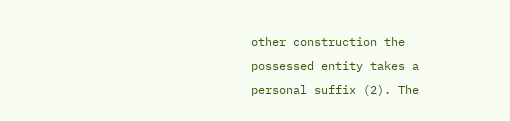other construction the possessed entity takes a personal suffix (2). The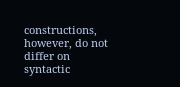constructions, however, do not differ on syntactic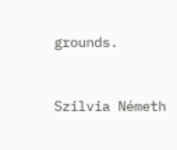grounds.


Szilvia Németh